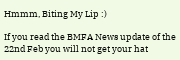Hmmm, Biting My Lip :)

If you read the BMFA News update of the 22nd Feb you will not get your hat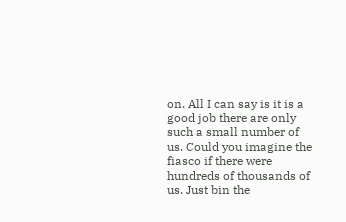on. All I can say is it is a good job there are only such a small number of us. Could you imagine the fiasco if there were hundreds of thousands of us. Just bin the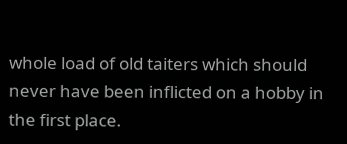whole load of old taiters which should never have been inflicted on a hobby in the first place.